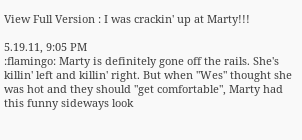View Full Version : I was crackin' up at Marty!!!

5.19.11, 9:05 PM
:flamingo: Marty is definitely gone off the rails. She's killin' left and killin' right. But when "Wes" thought she was hot and they should "get comfortable", Marty had this funny sideways look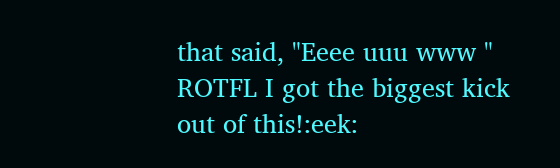that said, "Eeee uuu www " ROTFL I got the biggest kick out of this!:eek: